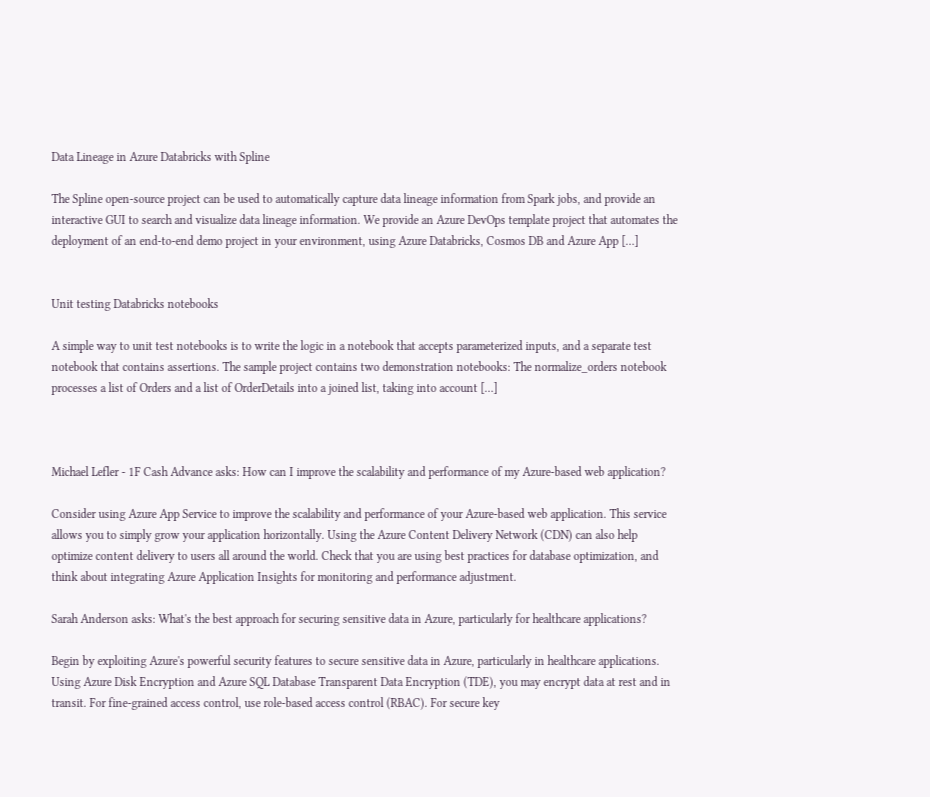Data Lineage in Azure Databricks with Spline

The Spline open-source project can be used to automatically capture data lineage information from Spark jobs, and provide an interactive GUI to search and visualize data lineage information. We provide an Azure DevOps template project that automates the deployment of an end-to-end demo project in your environment, using Azure Databricks, Cosmos DB and Azure App […]


Unit testing Databricks notebooks

A simple way to unit test notebooks is to write the logic in a notebook that accepts parameterized inputs, and a separate test notebook that contains assertions. The sample project contains two demonstration notebooks: The normalize_orders notebook processes a list of Orders and a list of OrderDetails into a joined list, taking into account […]



Michael Lefler - 1F Cash Advance asks: How can I improve the scalability and performance of my Azure-based web application?

Consider using Azure App Service to improve the scalability and performance of your Azure-based web application. This service allows you to simply grow your application horizontally. Using the Azure Content Delivery Network (CDN) can also help optimize content delivery to users all around the world. Check that you are using best practices for database optimization, and think about integrating Azure Application Insights for monitoring and performance adjustment.

Sarah Anderson asks: What's the best approach for securing sensitive data in Azure, particularly for healthcare applications?

Begin by exploiting Azure's powerful security features to secure sensitive data in Azure, particularly in healthcare applications. Using Azure Disk Encryption and Azure SQL Database Transparent Data Encryption (TDE), you may encrypt data at rest and in transit. For fine-grained access control, use role-based access control (RBAC). For secure key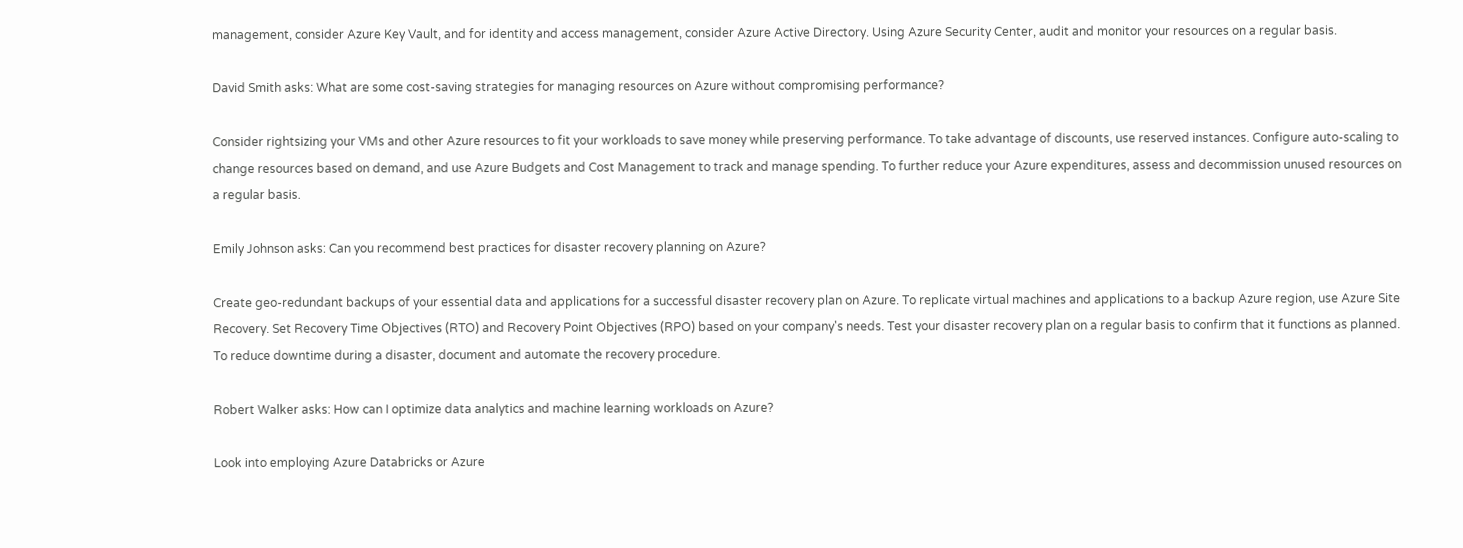management, consider Azure Key Vault, and for identity and access management, consider Azure Active Directory. Using Azure Security Center, audit and monitor your resources on a regular basis.

David Smith asks: What are some cost-saving strategies for managing resources on Azure without compromising performance?

Consider rightsizing your VMs and other Azure resources to fit your workloads to save money while preserving performance. To take advantage of discounts, use reserved instances. Configure auto-scaling to change resources based on demand, and use Azure Budgets and Cost Management to track and manage spending. To further reduce your Azure expenditures, assess and decommission unused resources on a regular basis.

Emily Johnson asks: Can you recommend best practices for disaster recovery planning on Azure?

Create geo-redundant backups of your essential data and applications for a successful disaster recovery plan on Azure. To replicate virtual machines and applications to a backup Azure region, use Azure Site Recovery. Set Recovery Time Objectives (RTO) and Recovery Point Objectives (RPO) based on your company's needs. Test your disaster recovery plan on a regular basis to confirm that it functions as planned. To reduce downtime during a disaster, document and automate the recovery procedure.

Robert Walker asks: How can I optimize data analytics and machine learning workloads on Azure?

Look into employing Azure Databricks or Azure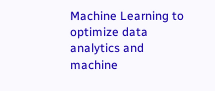Machine Learning to optimize data analytics and machine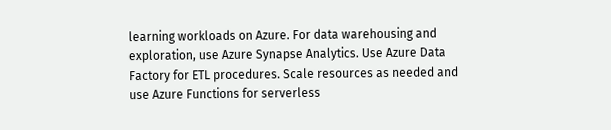learning workloads on Azure. For data warehousing and exploration, use Azure Synapse Analytics. Use Azure Data Factory for ETL procedures. Scale resources as needed and use Azure Functions for serverless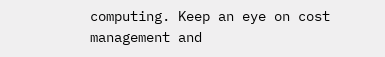computing. Keep an eye on cost management and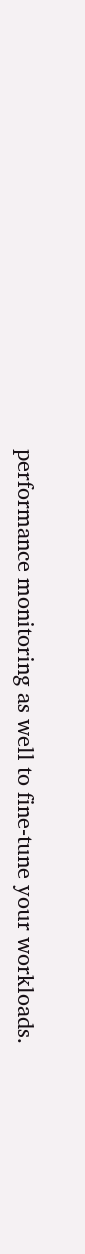performance monitoring as well to fine-tune your workloads.